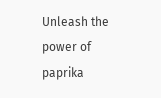Unleash the power of paprika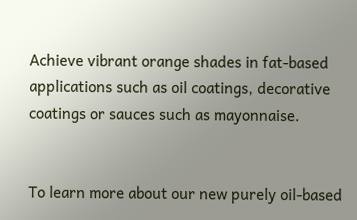Achieve vibrant orange shades in fat-based applications such as oil coatings, decorative coatings or sauces such as mayonnaise.


To learn more about our new purely oil-based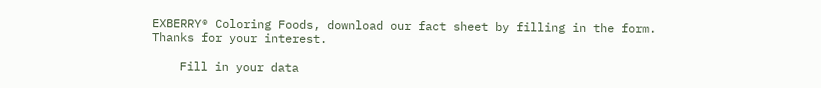EXBERRY® Coloring Foods, download our fact sheet by filling in the form. Thanks for your interest.

    Fill in your data